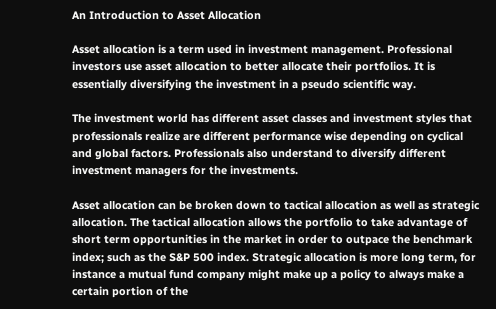An Introduction to Asset Allocation

Asset allocation is a term used in investment management. Professional investors use asset allocation to better allocate their portfolios. It is essentially diversifying the investment in a pseudo scientific way.

The investment world has different asset classes and investment styles that professionals realize are different performance wise depending on cyclical and global factors. Professionals also understand to diversify different investment managers for the investments.

Asset allocation can be broken down to tactical allocation as well as strategic allocation. The tactical allocation allows the portfolio to take advantage of short term opportunities in the market in order to outpace the benchmark index; such as the S&P 500 index. Strategic allocation is more long term, for instance a mutual fund company might make up a policy to always make a certain portion of the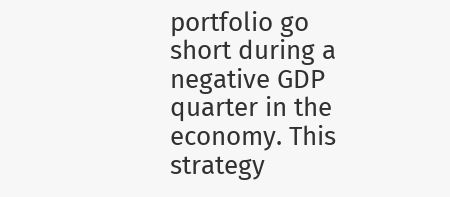portfolio go short during a negative GDP quarter in the economy. This strategy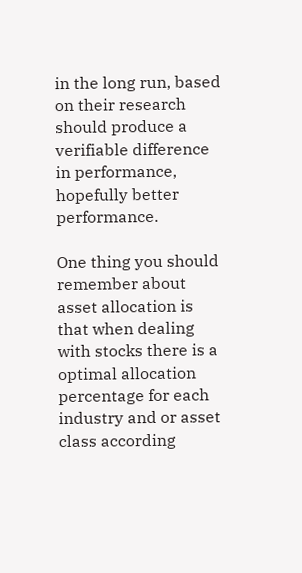in the long run, based on their research should produce a verifiable difference in performance, hopefully better performance.

One thing you should remember about asset allocation is that when dealing with stocks there is a optimal allocation percentage for each industry and or asset class according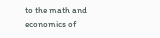to the math and economics of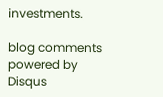investments.

blog comments powered by Disqus